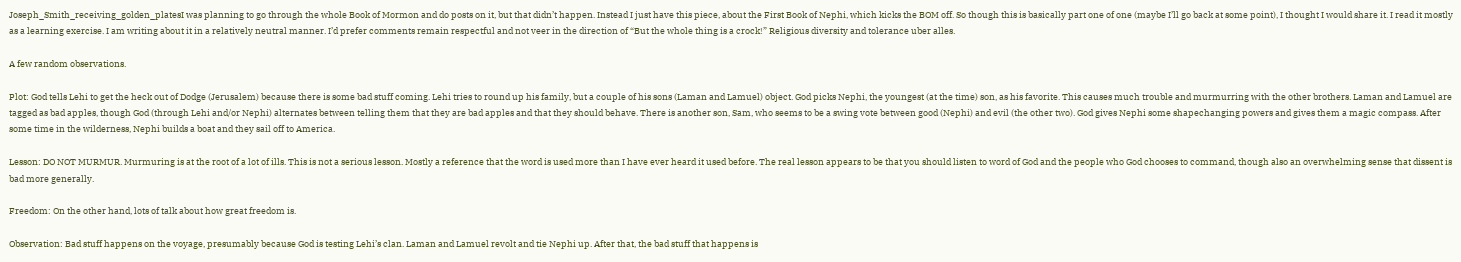Joseph_Smith_receiving_golden_platesI was planning to go through the whole Book of Mormon and do posts on it, but that didn’t happen. Instead I just have this piece, about the First Book of Nephi, which kicks the BOM off. So though this is basically part one of one (maybe I’ll go back at some point), I thought I would share it. I read it mostly as a learning exercise. I am writing about it in a relatively neutral manner. I’d prefer comments remain respectful and not veer in the direction of “But the whole thing is a crock!” Religious diversity and tolerance uber alles.

A few random observations.

Plot: God tells Lehi to get the heck out of Dodge (Jerusalem) because there is some bad stuff coming. Lehi tries to round up his family, but a couple of his sons (Laman and Lamuel) object. God picks Nephi, the youngest (at the time) son, as his favorite. This causes much trouble and murmurring with the other brothers. Laman and Lamuel are tagged as bad apples, though God (through Lehi and/or Nephi) alternates between telling them that they are bad apples and that they should behave. There is another son, Sam, who seems to be a swing vote between good (Nephi) and evil (the other two). God gives Nephi some shapechanging powers and gives them a magic compass. After some time in the wilderness, Nephi builds a boat and they sail off to America.

Lesson: DO NOT MURMUR. Murmuring is at the root of a lot of ills. This is not a serious lesson. Mostly a reference that the word is used more than I have ever heard it used before. The real lesson appears to be that you should listen to word of God and the people who God chooses to command, though also an overwhelming sense that dissent is bad more generally.

Freedom: On the other hand, lots of talk about how great freedom is.

Observation: Bad stuff happens on the voyage, presumably because God is testing Lehi’s clan. Laman and Lamuel revolt and tie Nephi up. After that, the bad stuff that happens is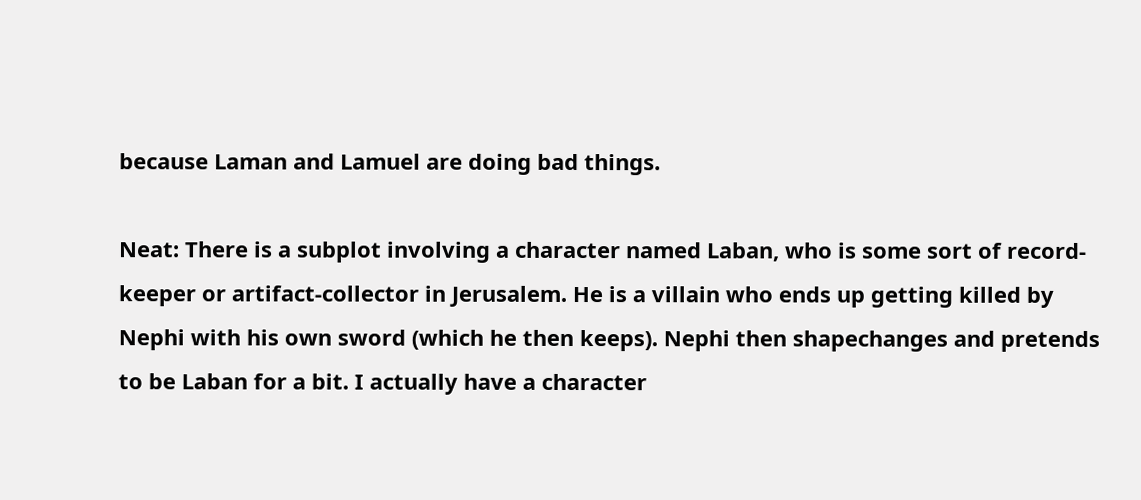because Laman and Lamuel are doing bad things.

Neat: There is a subplot involving a character named Laban, who is some sort of record-keeper or artifact-collector in Jerusalem. He is a villain who ends up getting killed by Nephi with his own sword (which he then keeps). Nephi then shapechanges and pretends to be Laban for a bit. I actually have a character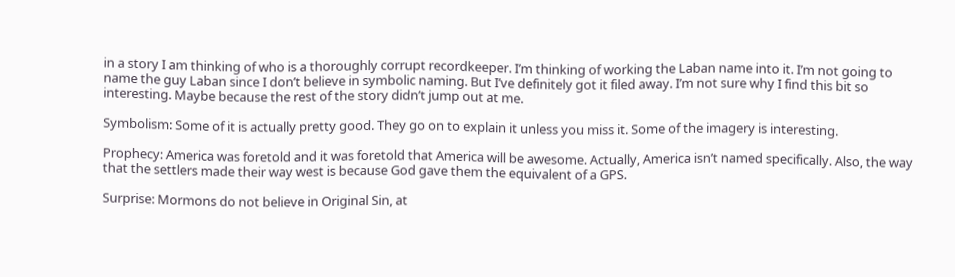in a story I am thinking of who is a thoroughly corrupt recordkeeper. I’m thinking of working the Laban name into it. I’m not going to name the guy Laban since I don’t believe in symbolic naming. But I’ve definitely got it filed away. I’m not sure why I find this bit so interesting. Maybe because the rest of the story didn’t jump out at me.

Symbolism: Some of it is actually pretty good. They go on to explain it unless you miss it. Some of the imagery is interesting.

Prophecy: America was foretold and it was foretold that America will be awesome. Actually, America isn’t named specifically. Also, the way that the settlers made their way west is because God gave them the equivalent of a GPS.

Surprise: Mormons do not believe in Original Sin, at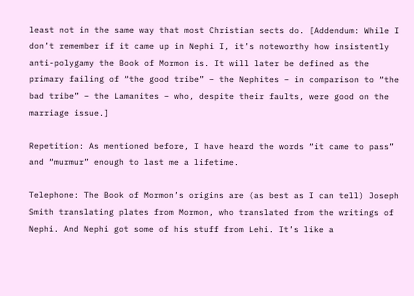least not in the same way that most Christian sects do. [Addendum: While I don’t remember if it came up in Nephi I, it’s noteworthy how insistently anti-polygamy the Book of Mormon is. It will later be defined as the primary failing of “the good tribe” – the Nephites – in comparison to “the bad tribe” – the Lamanites – who, despite their faults, were good on the marriage issue.]

Repetition: As mentioned before, I have heard the words “it came to pass” and “murmur” enough to last me a lifetime.

Telephone: The Book of Mormon’s origins are (as best as I can tell) Joseph Smith translating plates from Mormon, who translated from the writings of Nephi. And Nephi got some of his stuff from Lehi. It’s like a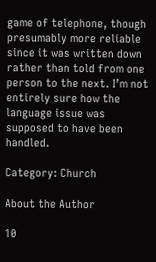game of telephone, though presumably more reliable since it was written down rather than told from one person to the next. I’m not entirely sure how the language issue was supposed to have been handled.

Category: Church

About the Author

10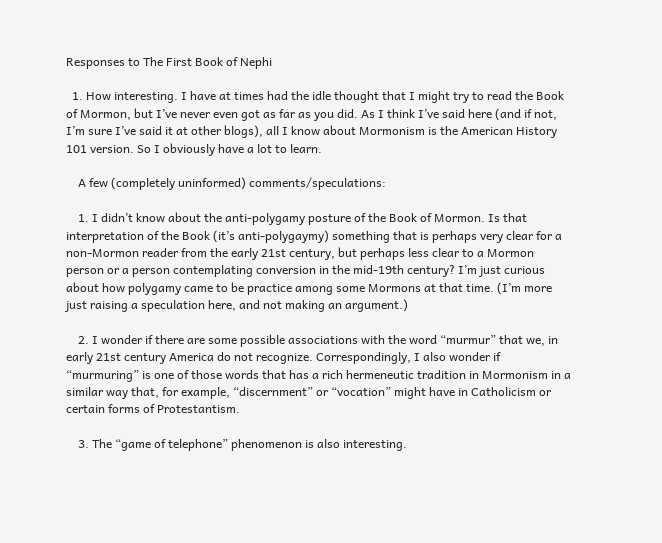Responses to The First Book of Nephi

  1. How interesting. I have at times had the idle thought that I might try to read the Book of Mormon, but I’ve never even got as far as you did. As I think I’ve said here (and if not, I’m sure I’ve said it at other blogs), all I know about Mormonism is the American History 101 version. So I obviously have a lot to learn.

    A few (completely uninformed) comments/speculations:

    1. I didn’t know about the anti-polygamy posture of the Book of Mormon. Is that interpretation of the Book (it’s anti-polygaymy) something that is perhaps very clear for a non-Mormon reader from the early 21st century, but perhaps less clear to a Mormon person or a person contemplating conversion in the mid-19th century? I’m just curious about how polygamy came to be practice among some Mormons at that time. (I’m more just raising a speculation here, and not making an argument.)

    2. I wonder if there are some possible associations with the word “murmur” that we, in early 21st century America do not recognize. Correspondingly, I also wonder if “murmuring” is one of those words that has a rich hermeneutic tradition in Mormonism in a similar way that, for example, “discernment” or “vocation” might have in Catholicism or certain forms of Protestantism.

    3. The “game of telephone” phenomenon is also interesting.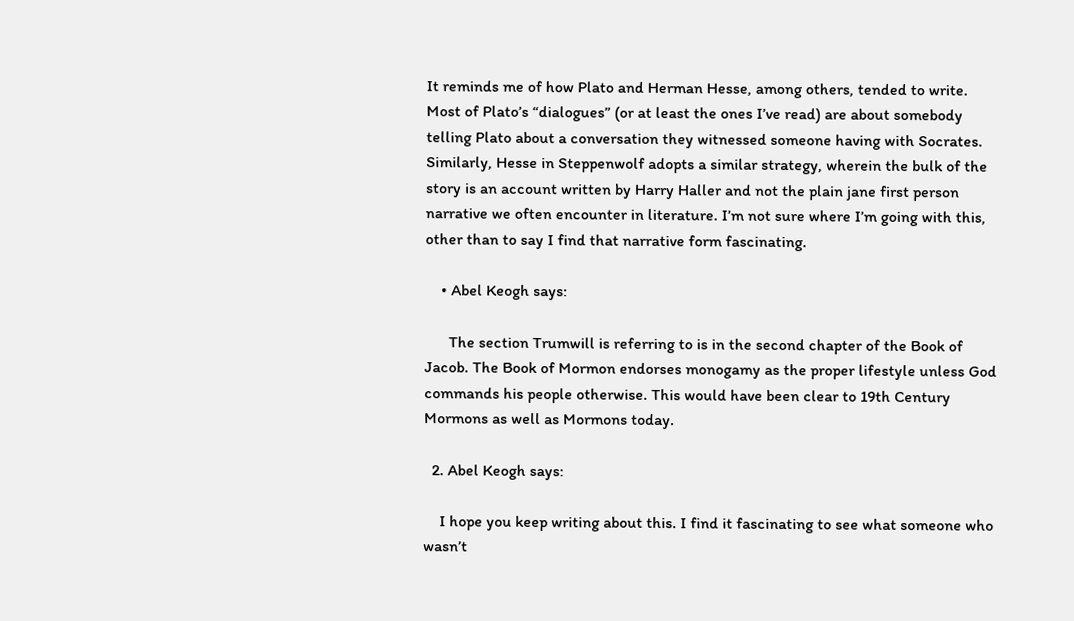It reminds me of how Plato and Herman Hesse, among others, tended to write. Most of Plato’s “dialogues” (or at least the ones I’ve read) are about somebody telling Plato about a conversation they witnessed someone having with Socrates. Similarly, Hesse in Steppenwolf adopts a similar strategy, wherein the bulk of the story is an account written by Harry Haller and not the plain jane first person narrative we often encounter in literature. I’m not sure where I’m going with this, other than to say I find that narrative form fascinating.

    • Abel Keogh says:

      The section Trumwill is referring to is in the second chapter of the Book of Jacob. The Book of Mormon endorses monogamy as the proper lifestyle unless God commands his people otherwise. This would have been clear to 19th Century Mormons as well as Mormons today.

  2. Abel Keogh says:

    I hope you keep writing about this. I find it fascinating to see what someone who wasn’t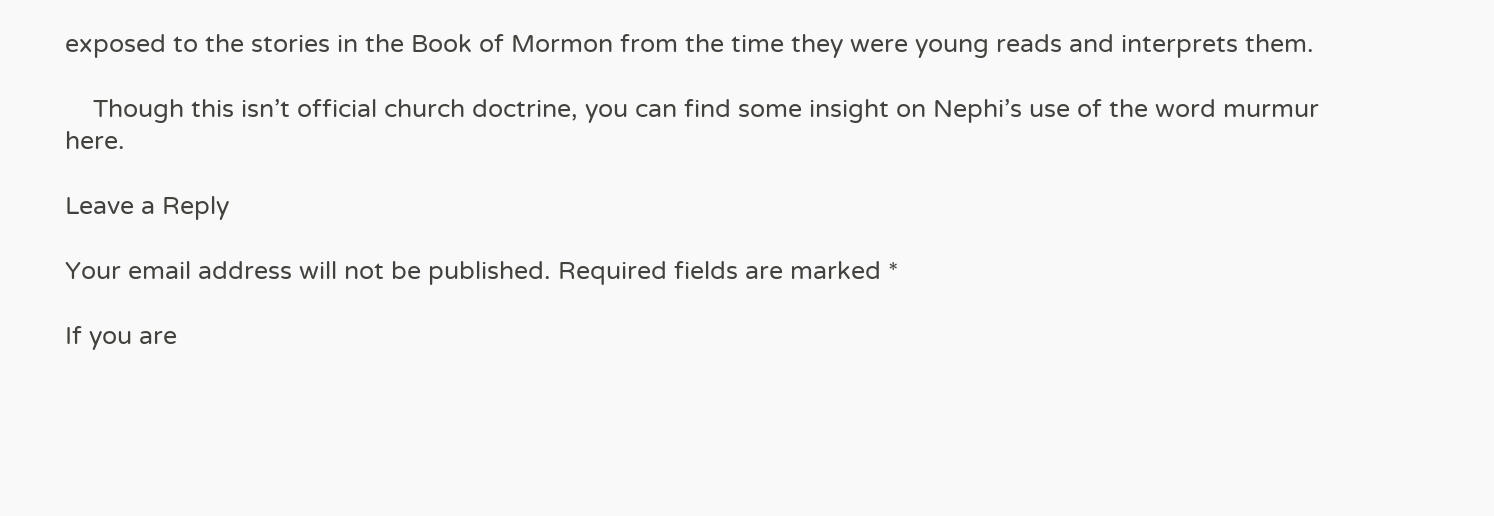exposed to the stories in the Book of Mormon from the time they were young reads and interprets them.

    Though this isn’t official church doctrine, you can find some insight on Nephi’s use of the word murmur here.

Leave a Reply

Your email address will not be published. Required fields are marked *

If you are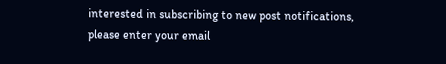interested in subscribing to new post notifications,
please enter your email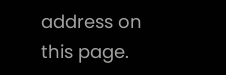address on this page.